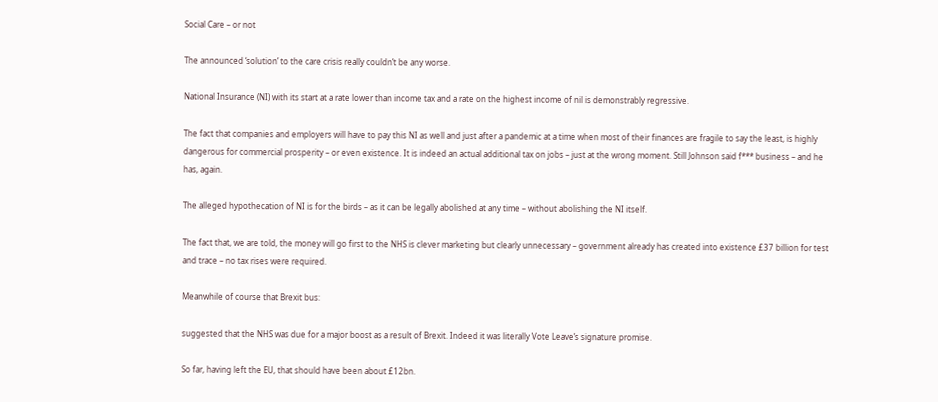Social Care – or not

The announced ‘solution’ to the care crisis really couldn’t be any worse.

National Insurance (NI) with its start at a rate lower than income tax and a rate on the highest income of nil is demonstrably regressive.

The fact that companies and employers will have to pay this NI as well and just after a pandemic at a time when most of their finances are fragile to say the least, is highly dangerous for commercial prosperity – or even existence. It is indeed an actual additional tax on jobs – just at the wrong moment. Still Johnson said f*** business – and he has, again.

The alleged hypothecation of NI is for the birds – as it can be legally abolished at any time – without abolishing the NI itself.

The fact that, we are told, the money will go first to the NHS is clever marketing but clearly unnecessary – government already has created into existence £37 billion for test and trace – no tax rises were required.

Meanwhile of course that Brexit bus:

suggested that the NHS was due for a major boost as a result of Brexit. Indeed it was literally Vote Leave’s signature promise.

So far, having left the EU, that should have been about £12bn.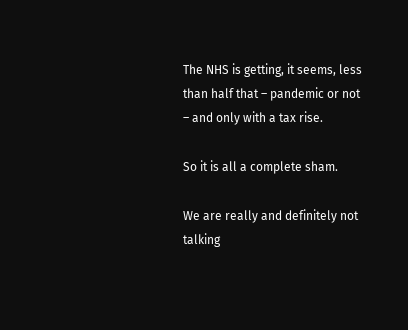The NHS is getting, it seems, less than half that – pandemic or not – and only with a tax rise.

So it is all a complete sham.

We are really and definitely not talking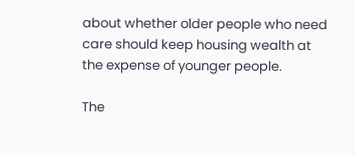about whether older people who need care should keep housing wealth at the expense of younger people.

The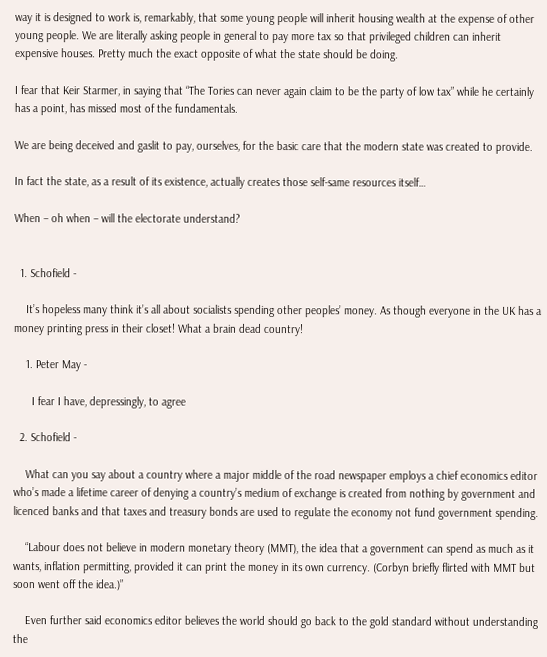way it is designed to work is, remarkably, that some young people will inherit housing wealth at the expense of other young people. We are literally asking people in general to pay more tax so that privileged children can inherit expensive houses. Pretty much the exact opposite of what the state should be doing.

I fear that Keir Starmer, in saying that “The Tories can never again claim to be the party of low tax” while he certainly has a point, has missed most of the fundamentals.

We are being deceived and gaslit to pay, ourselves, for the basic care that the modern state was created to provide.

In fact the state, as a result of its existence, actually creates those self-same resources itself…

When – oh when – will the electorate understand?


  1. Schofield -

    It’s hopeless many think it’s all about socialists spending other peoples’ money. As though everyone in the UK has a money printing press in their closet! What a brain dead country!

    1. Peter May -

      I fear I have, depressingly, to agree

  2. Schofield -

    What can you say about a country where a major middle of the road newspaper employs a chief economics editor who’s made a lifetime career of denying a country’s medium of exchange is created from nothing by government and licenced banks and that taxes and treasury bonds are used to regulate the economy not fund government spending.

    “Labour does not believe in modern monetary theory (MMT), the idea that a government can spend as much as it wants, inflation permitting, provided it can print the money in its own currency. (Corbyn briefly flirted with MMT but soon went off the idea.)”

    Even further said economics editor believes the world should go back to the gold standard without understanding the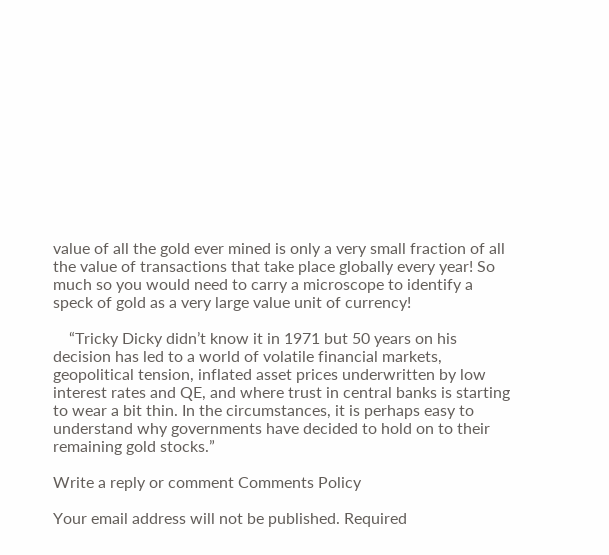value of all the gold ever mined is only a very small fraction of all the value of transactions that take place globally every year! So much so you would need to carry a microscope to identify a speck of gold as a very large value unit of currency!

    “Tricky Dicky didn’t know it in 1971 but 50 years on his decision has led to a world of volatile financial markets, geopolitical tension, inflated asset prices underwritten by low interest rates and QE, and where trust in central banks is starting to wear a bit thin. In the circumstances, it is perhaps easy to understand why governments have decided to hold on to their remaining gold stocks.”

Write a reply or comment Comments Policy

Your email address will not be published. Required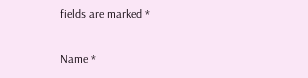fields are marked *

Name *